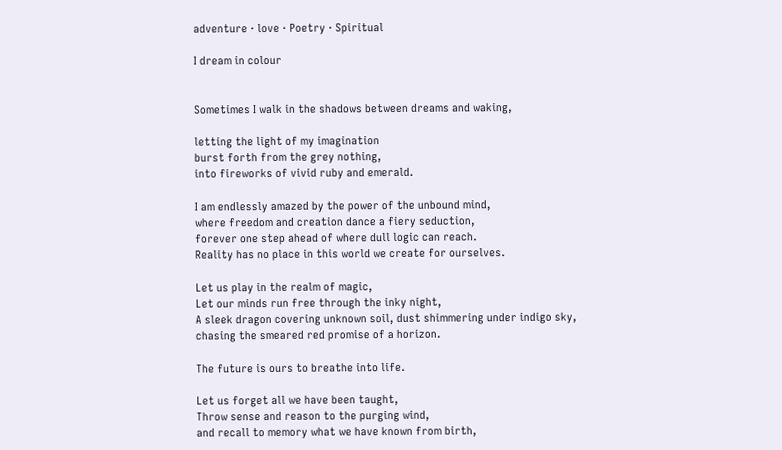adventure · love · Poetry · Spiritual

I dream in colour


Sometimes I walk in the shadows between dreams and waking,

letting the light of my imagination
burst forth from the grey nothing,
into fireworks of vivid ruby and emerald.

I am endlessly amazed by the power of the unbound mind,
where freedom and creation dance a fiery seduction,
forever one step ahead of where dull logic can reach.
Reality has no place in this world we create for ourselves.

Let us play in the realm of magic,
Let our minds run free through the inky night,
A sleek dragon covering unknown soil, dust shimmering under indigo sky,
chasing the smeared red promise of a horizon.

The future is ours to breathe into life.

Let us forget all we have been taught,
Throw sense and reason to the purging wind,
and recall to memory what we have known from birth,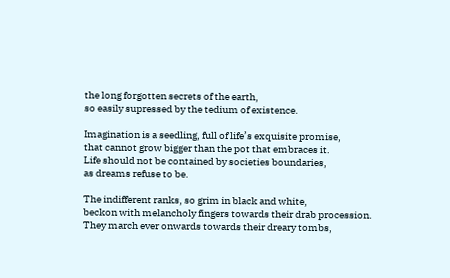the long forgotten secrets of the earth,
so easily supressed by the tedium of existence.

Imagination is a seedling, full of life’s exquisite promise,
that cannot grow bigger than the pot that embraces it.
Life should not be contained by societies boundaries,
as dreams refuse to be.

The indifferent ranks, so grim in black and white,
beckon with melancholy fingers towards their drab procession.
They march ever onwards towards their dreary tombs,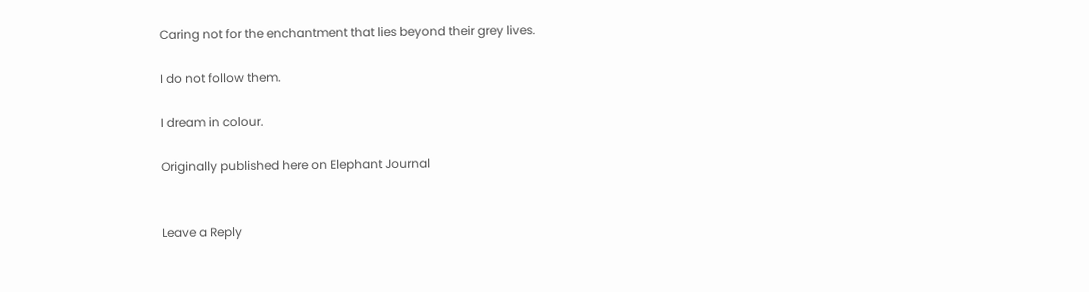Caring not for the enchantment that lies beyond their grey lives.

I do not follow them.

I dream in colour.

Originally published here on Elephant Journal


Leave a Reply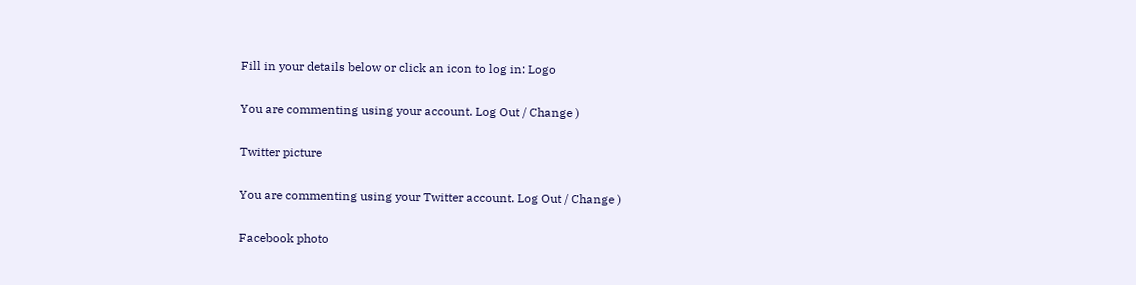Fill in your details below or click an icon to log in: Logo

You are commenting using your account. Log Out / Change )

Twitter picture

You are commenting using your Twitter account. Log Out / Change )

Facebook photo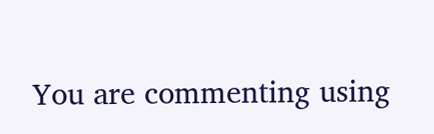You are commenting using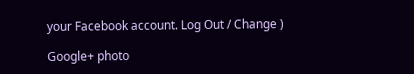your Facebook account. Log Out / Change )

Google+ photo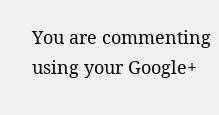You are commenting using your Google+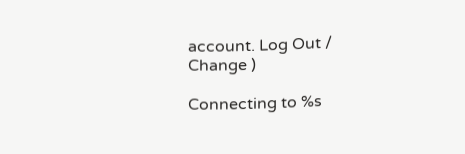account. Log Out / Change )

Connecting to %s